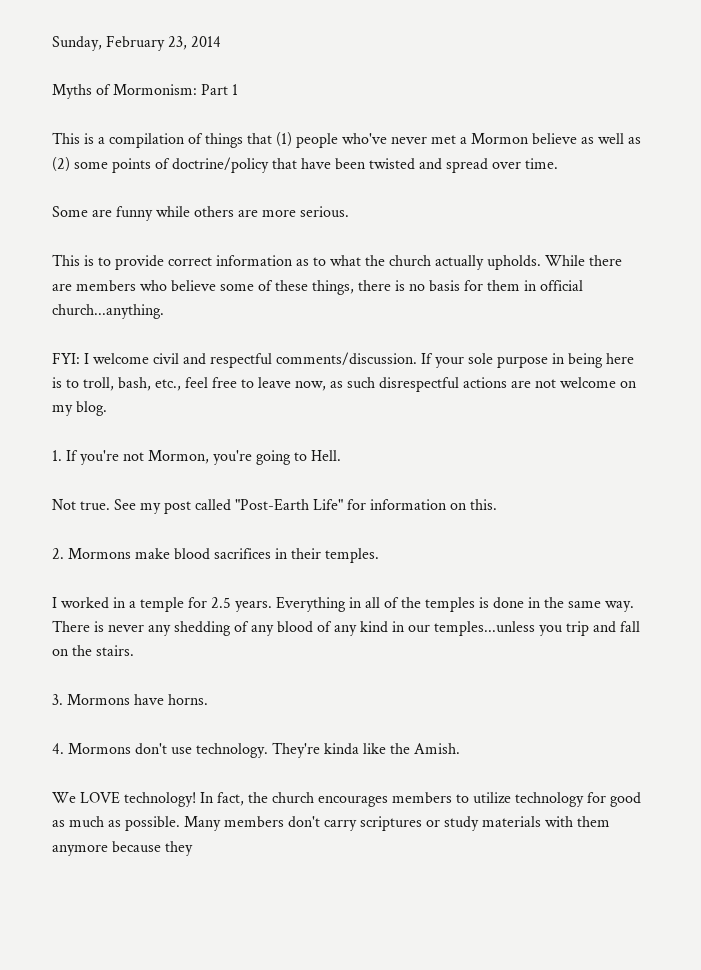Sunday, February 23, 2014

Myths of Mormonism: Part 1

This is a compilation of things that (1) people who've never met a Mormon believe as well as (2) some points of doctrine/policy that have been twisted and spread over time.

Some are funny while others are more serious.

This is to provide correct information as to what the church actually upholds. While there are members who believe some of these things, there is no basis for them in official church...anything.

FYI: I welcome civil and respectful comments/discussion. If your sole purpose in being here is to troll, bash, etc., feel free to leave now, as such disrespectful actions are not welcome on my blog.

1. If you're not Mormon, you're going to Hell.

Not true. See my post called "Post-Earth Life" for information on this.

2. Mormons make blood sacrifices in their temples.

I worked in a temple for 2.5 years. Everything in all of the temples is done in the same way. There is never any shedding of any blood of any kind in our temples...unless you trip and fall on the stairs.

3. Mormons have horns.

4. Mormons don't use technology. They're kinda like the Amish.

We LOVE technology! In fact, the church encourages members to utilize technology for good as much as possible. Many members don't carry scriptures or study materials with them anymore because they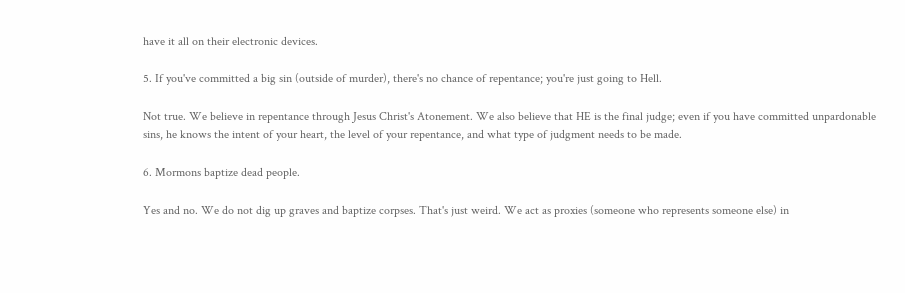have it all on their electronic devices.

5. If you've committed a big sin (outside of murder), there's no chance of repentance; you're just going to Hell.

Not true. We believe in repentance through Jesus Christ's Atonement. We also believe that HE is the final judge; even if you have committed unpardonable sins, he knows the intent of your heart, the level of your repentance, and what type of judgment needs to be made.

6. Mormons baptize dead people.

Yes and no. We do not dig up graves and baptize corpses. That's just weird. We act as proxies (someone who represents someone else) in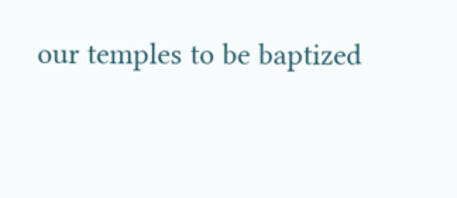our temples to be baptized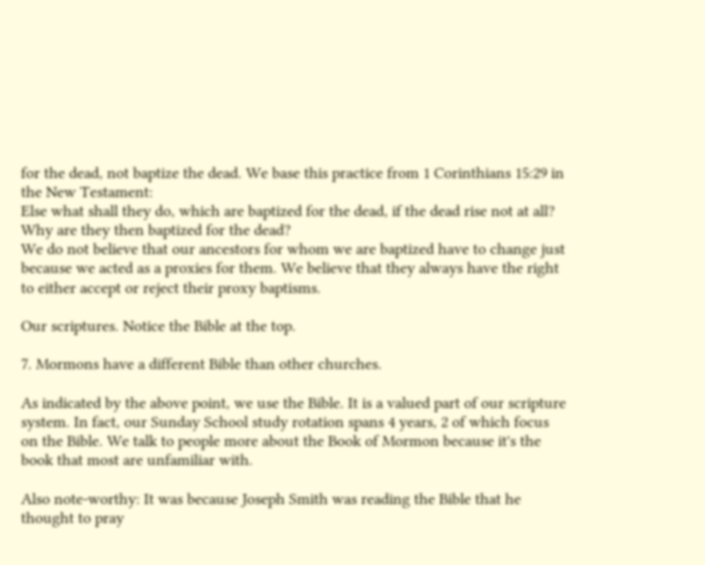for the dead, not baptize the dead. We base this practice from 1 Corinthians 15:29 in the New Testament:
Else what shall they do, which are baptized for the dead, if the dead rise not at all? Why are they then baptized for the dead?
We do not believe that our ancestors for whom we are baptized have to change just because we acted as a proxies for them. We believe that they always have the right to either accept or reject their proxy baptisms.

Our scriptures. Notice the Bible at the top.

7. Mormons have a different Bible than other churches.

As indicated by the above point, we use the Bible. It is a valued part of our scripture system. In fact, our Sunday School study rotation spans 4 years, 2 of which focus on the Bible. We talk to people more about the Book of Mormon because it's the book that most are unfamiliar with.

Also note-worthy: It was because Joseph Smith was reading the Bible that he thought to pray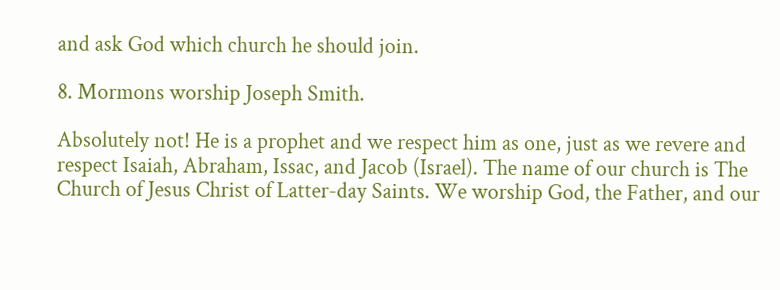and ask God which church he should join.

8. Mormons worship Joseph Smith.

Absolutely not! He is a prophet and we respect him as one, just as we revere and respect Isaiah, Abraham, Issac, and Jacob (Israel). The name of our church is The Church of Jesus Christ of Latter-day Saints. We worship God, the Father, and our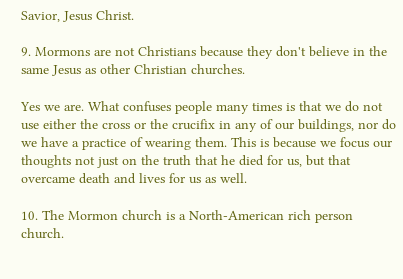Savior, Jesus Christ.

9. Mormons are not Christians because they don't believe in the same Jesus as other Christian churches.

Yes we are. What confuses people many times is that we do not use either the cross or the crucifix in any of our buildings, nor do we have a practice of wearing them. This is because we focus our thoughts not just on the truth that he died for us, but that overcame death and lives for us as well.

10. The Mormon church is a North-American rich person church.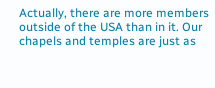Actually, there are more members outside of the USA than in it. Our chapels and temples are just as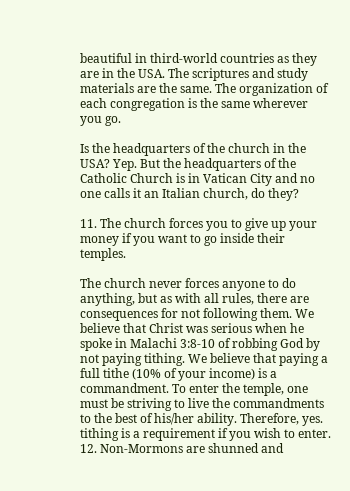beautiful in third-world countries as they are in the USA. The scriptures and study materials are the same. The organization of each congregation is the same wherever you go.

Is the headquarters of the church in the USA? Yep. But the headquarters of the Catholic Church is in Vatican City and no one calls it an Italian church, do they?

11. The church forces you to give up your money if you want to go inside their temples.

The church never forces anyone to do anything, but as with all rules, there are consequences for not following them. We believe that Christ was serious when he spoke in Malachi 3:8-10 of robbing God by not paying tithing. We believe that paying a full tithe (10% of your income) is a commandment. To enter the temple, one must be striving to live the commandments to the best of his/her ability. Therefore, yes. tithing is a requirement if you wish to enter.
12. Non-Mormons are shunned and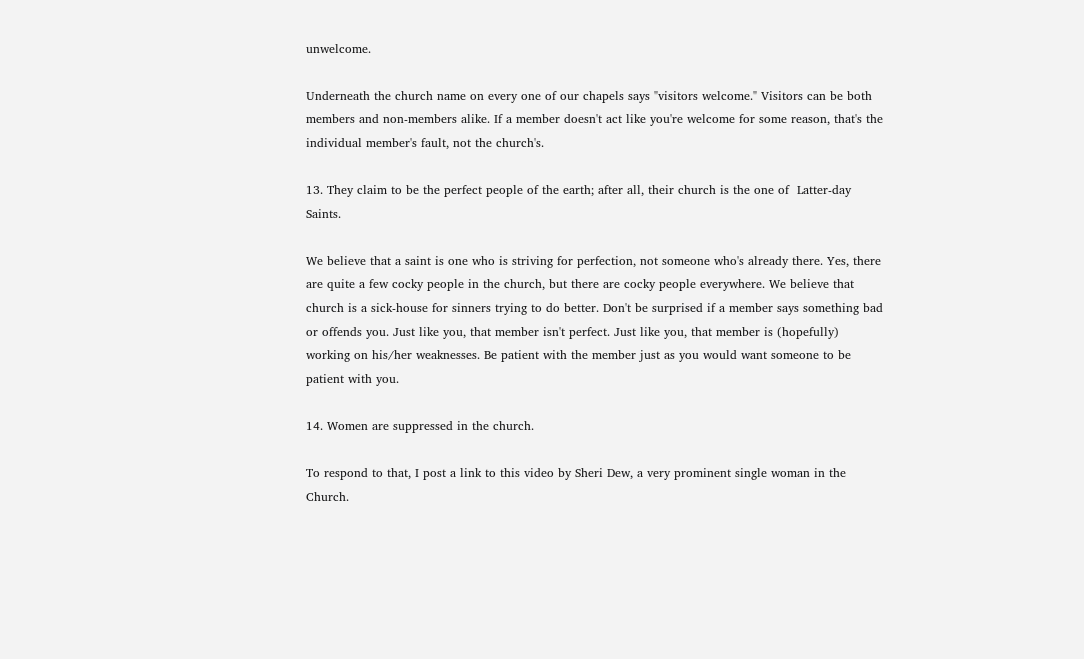unwelcome.

Underneath the church name on every one of our chapels says "visitors welcome." Visitors can be both members and non-members alike. If a member doesn't act like you're welcome for some reason, that's the individual member's fault, not the church's.

13. They claim to be the perfect people of the earth; after all, their church is the one of  Latter-day Saints.

We believe that a saint is one who is striving for perfection, not someone who's already there. Yes, there are quite a few cocky people in the church, but there are cocky people everywhere. We believe that church is a sick-house for sinners trying to do better. Don't be surprised if a member says something bad or offends you. Just like you, that member isn't perfect. Just like you, that member is (hopefully) working on his/her weaknesses. Be patient with the member just as you would want someone to be patient with you.

14. Women are suppressed in the church.

To respond to that, I post a link to this video by Sheri Dew, a very prominent single woman in the Church.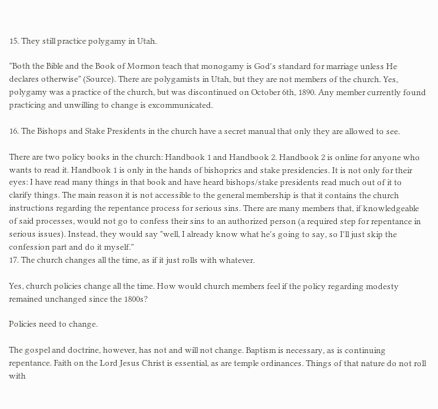15. They still practice polygamy in Utah.

"Both the Bible and the Book of Mormon teach that monogamy is God's standard for marriage unless He declares otherwise" (Source). There are polygamists in Utah, but they are not members of the church. Yes, polygamy was a practice of the church, but was discontinued on October 6th, 1890. Any member currently found practicing and unwilling to change is excommunicated.

16. The Bishops and Stake Presidents in the church have a secret manual that only they are allowed to see.

There are two policy books in the church: Handbook 1 and Handbook 2. Handbook 2 is online for anyone who wants to read it. Handbook 1 is only in the hands of bishoprics and stake presidencies. It is not only for their eyes: I have read many things in that book and have heard bishops/stake presidents read much out of it to clarify things. The main reason it is not accessible to the general membership is that it contains the church instructions regarding the repentance process for serious sins. There are many members that, if knowledgeable of said processes, would not go to confess their sins to an authorized person (a required step for repentance in serious issues). Instead, they would say "well, I already know what he's going to say, so I'll just skip the confession part and do it myself."
17. The church changes all the time, as if it just rolls with whatever.

Yes, church policies change all the time. How would church members feel if the policy regarding modesty remained unchanged since the 1800s?

Policies need to change.

The gospel and doctrine, however, has not and will not change. Baptism is necessary, as is continuing repentance. Faith on the Lord Jesus Christ is essential, as are temple ordinances. Things of that nature do not roll with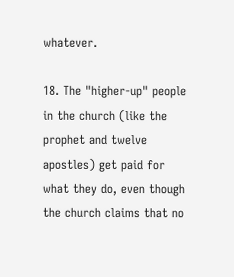whatever.

18. The "higher-up" people in the church (like the prophet and twelve apostles) get paid for what they do, even though the church claims that no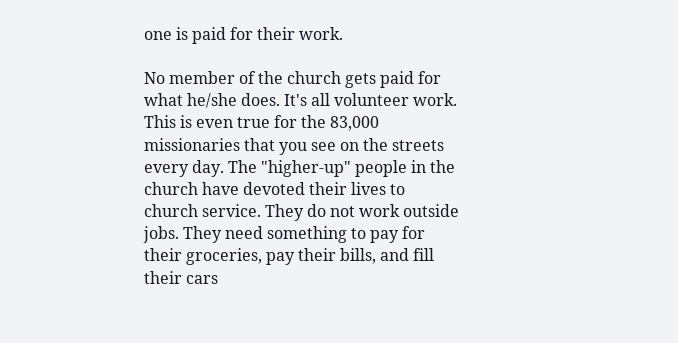one is paid for their work.

No member of the church gets paid for what he/she does. It's all volunteer work. This is even true for the 83,000 missionaries that you see on the streets every day. The "higher-up" people in the church have devoted their lives to church service. They do not work outside jobs. They need something to pay for their groceries, pay their bills, and fill their cars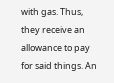with gas. Thus, they receive an allowance to pay for said things. An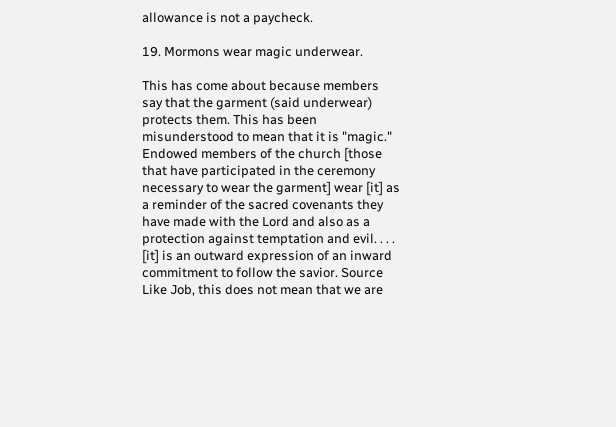allowance is not a paycheck.

19. Mormons wear magic underwear.

This has come about because members say that the garment (said underwear) protects them. This has been misunderstood to mean that it is "magic."
Endowed members of the church [those that have participated in the ceremony necessary to wear the garment] wear [it] as a reminder of the sacred covenants they have made with the Lord and also as a protection against temptation and evil. . . . [it] is an outward expression of an inward commitment to follow the savior. Source
Like Job, this does not mean that we are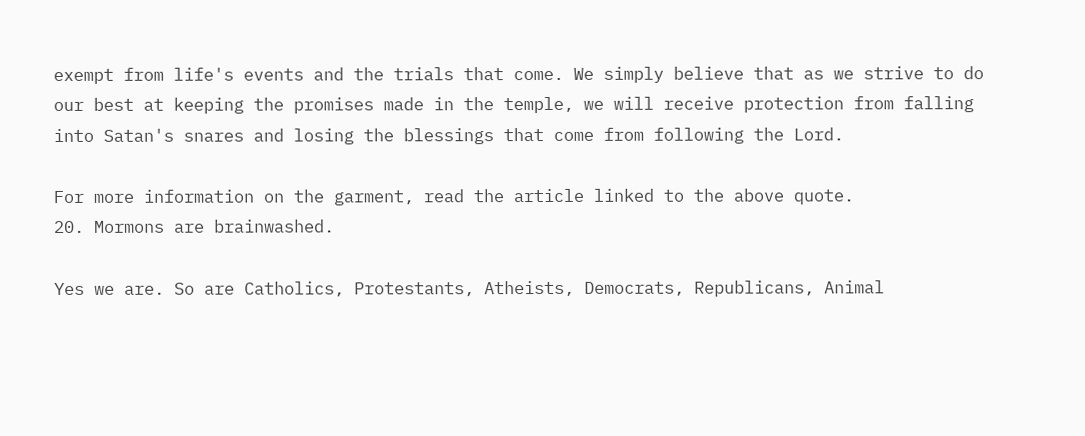exempt from life's events and the trials that come. We simply believe that as we strive to do our best at keeping the promises made in the temple, we will receive protection from falling into Satan's snares and losing the blessings that come from following the Lord.

For more information on the garment, read the article linked to the above quote.
20. Mormons are brainwashed.

Yes we are. So are Catholics, Protestants, Atheists, Democrats, Republicans, Animal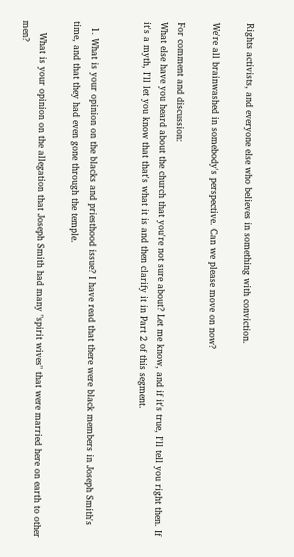Rights activists, and everyone else who believes in something with conviction.

We're all brainwashed in somebody's perspective. Can we please move on now?

For comment and discussion:
What else have you heard about the church that you're not sure about? Let me know, and if it's true, I'll tell you right then. If it's a myth, I'll let you know that that's what it is and then clarify it in Part 2 of this segment.


  1. What is your opinion on the blacks and priesthood issue? I have read that there were black members in Joseph Smith's time, and that they had even gone through the temple.

    What is your opinion on the allegation that Joseph Smith had many "spirit wives" that were married here on earth to other men?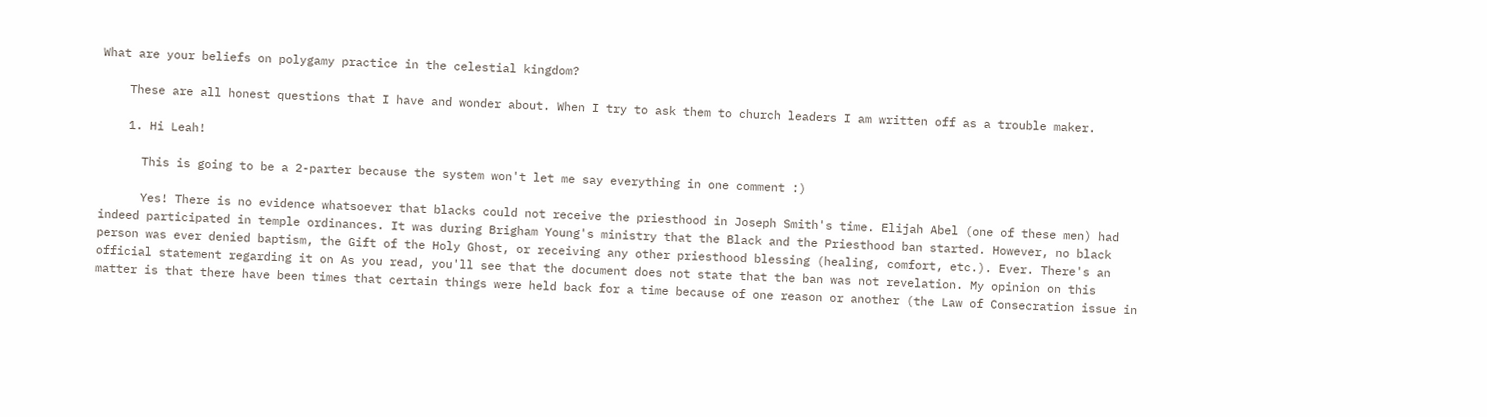What are your beliefs on polygamy practice in the celestial kingdom?

    These are all honest questions that I have and wonder about. When I try to ask them to church leaders I am written off as a trouble maker.

    1. Hi Leah!

      This is going to be a 2-parter because the system won't let me say everything in one comment :)

      Yes! There is no evidence whatsoever that blacks could not receive the priesthood in Joseph Smith's time. Elijah Abel (one of these men) had indeed participated in temple ordinances. It was during Brigham Young's ministry that the Black and the Priesthood ban started. However, no black person was ever denied baptism, the Gift of the Holy Ghost, or receiving any other priesthood blessing (healing, comfort, etc.). Ever. There's an official statement regarding it on As you read, you'll see that the document does not state that the ban was not revelation. My opinion on this matter is that there have been times that certain things were held back for a time because of one reason or another (the Law of Consecration issue in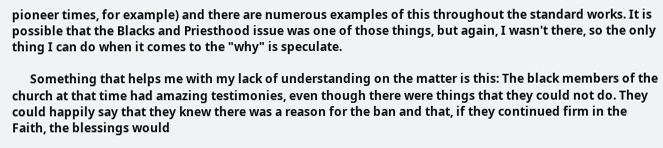pioneer times, for example) and there are numerous examples of this throughout the standard works. It is possible that the Blacks and Priesthood issue was one of those things, but again, I wasn't there, so the only thing I can do when it comes to the "why" is speculate.

      Something that helps me with my lack of understanding on the matter is this: The black members of the church at that time had amazing testimonies, even though there were things that they could not do. They could happily say that they knew there was a reason for the ban and that, if they continued firm in the Faith, the blessings would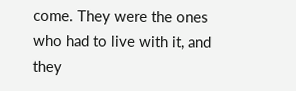come. They were the ones who had to live with it, and they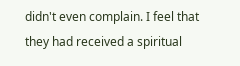didn't even complain. I feel that they had received a spiritual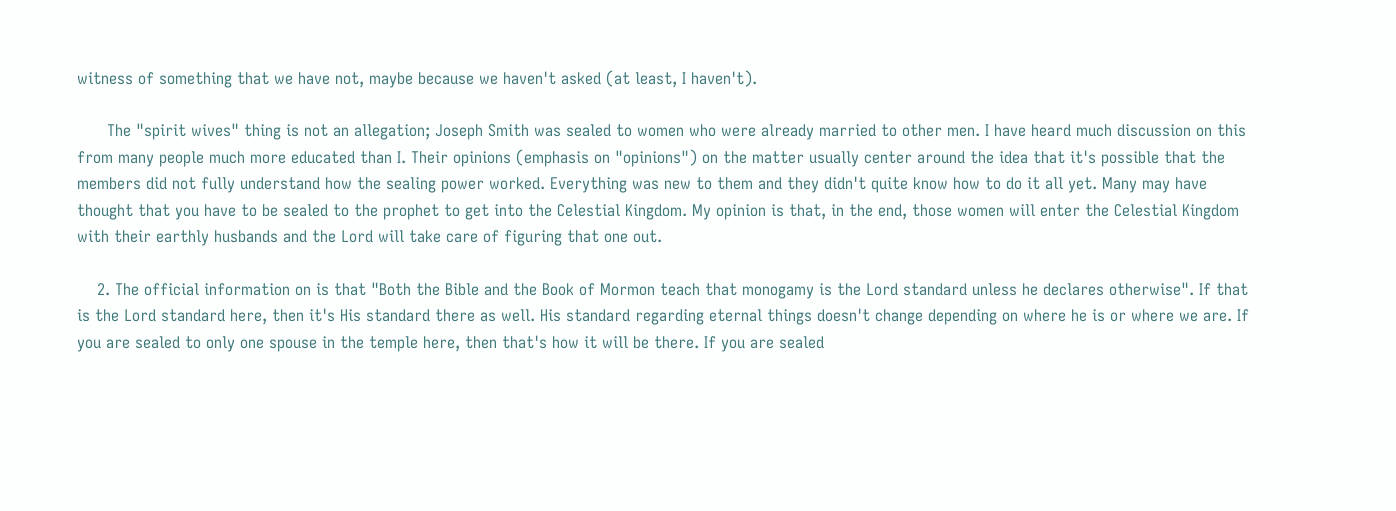witness of something that we have not, maybe because we haven't asked (at least, I haven't).

      The "spirit wives" thing is not an allegation; Joseph Smith was sealed to women who were already married to other men. I have heard much discussion on this from many people much more educated than I. Their opinions (emphasis on "opinions") on the matter usually center around the idea that it's possible that the members did not fully understand how the sealing power worked. Everything was new to them and they didn't quite know how to do it all yet. Many may have thought that you have to be sealed to the prophet to get into the Celestial Kingdom. My opinion is that, in the end, those women will enter the Celestial Kingdom with their earthly husbands and the Lord will take care of figuring that one out.

    2. The official information on is that "Both the Bible and the Book of Mormon teach that monogamy is the Lord standard unless he declares otherwise". If that is the Lord standard here, then it's His standard there as well. His standard regarding eternal things doesn't change depending on where he is or where we are. If you are sealed to only one spouse in the temple here, then that's how it will be there. If you are sealed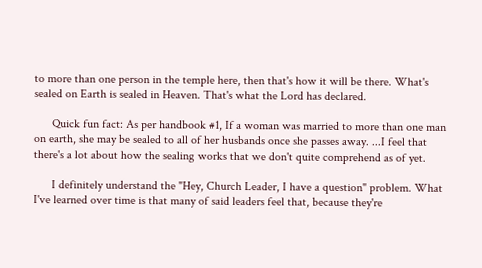to more than one person in the temple here, then that's how it will be there. What's sealed on Earth is sealed in Heaven. That's what the Lord has declared.

      Quick fun fact: As per handbook #1, If a woman was married to more than one man on earth, she may be sealed to all of her husbands once she passes away. ...I feel that there's a lot about how the sealing works that we don't quite comprehend as of yet.

      I definitely understand the "Hey, Church Leader, I have a question" problem. What I've learned over time is that many of said leaders feel that, because they're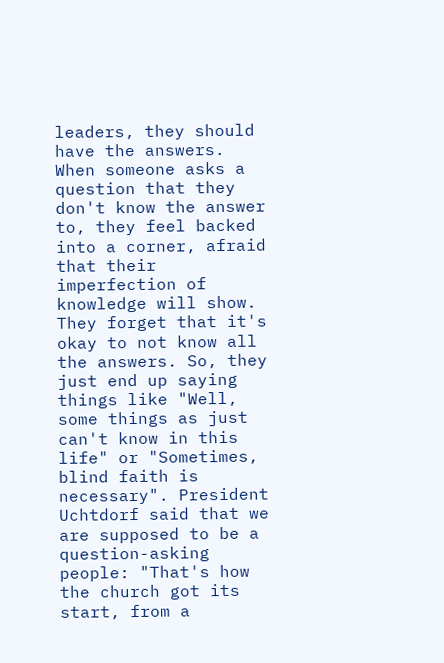leaders, they should have the answers. When someone asks a question that they don't know the answer to, they feel backed into a corner, afraid that their imperfection of knowledge will show. They forget that it's okay to not know all the answers. So, they just end up saying things like "Well, some things as just can't know in this life" or "Sometimes, blind faith is necessary". President Uchtdorf said that we are supposed to be a question-asking people: "That's how the church got its start, from a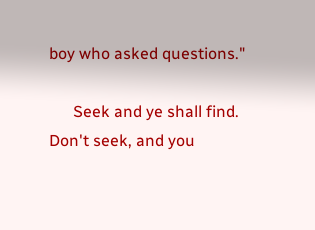boy who asked questions."

      Seek and ye shall find. Don't seek, and you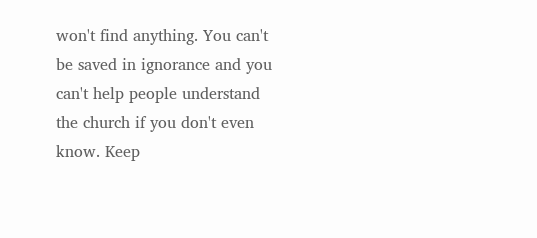won't find anything. You can't be saved in ignorance and you can't help people understand the church if you don't even know. Keep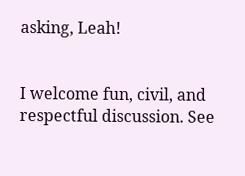asking, Leah!


I welcome fun, civil, and respectful discussion. See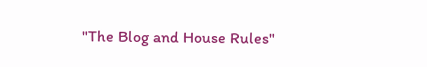"The Blog and House Rules"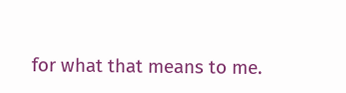for what that means to me.